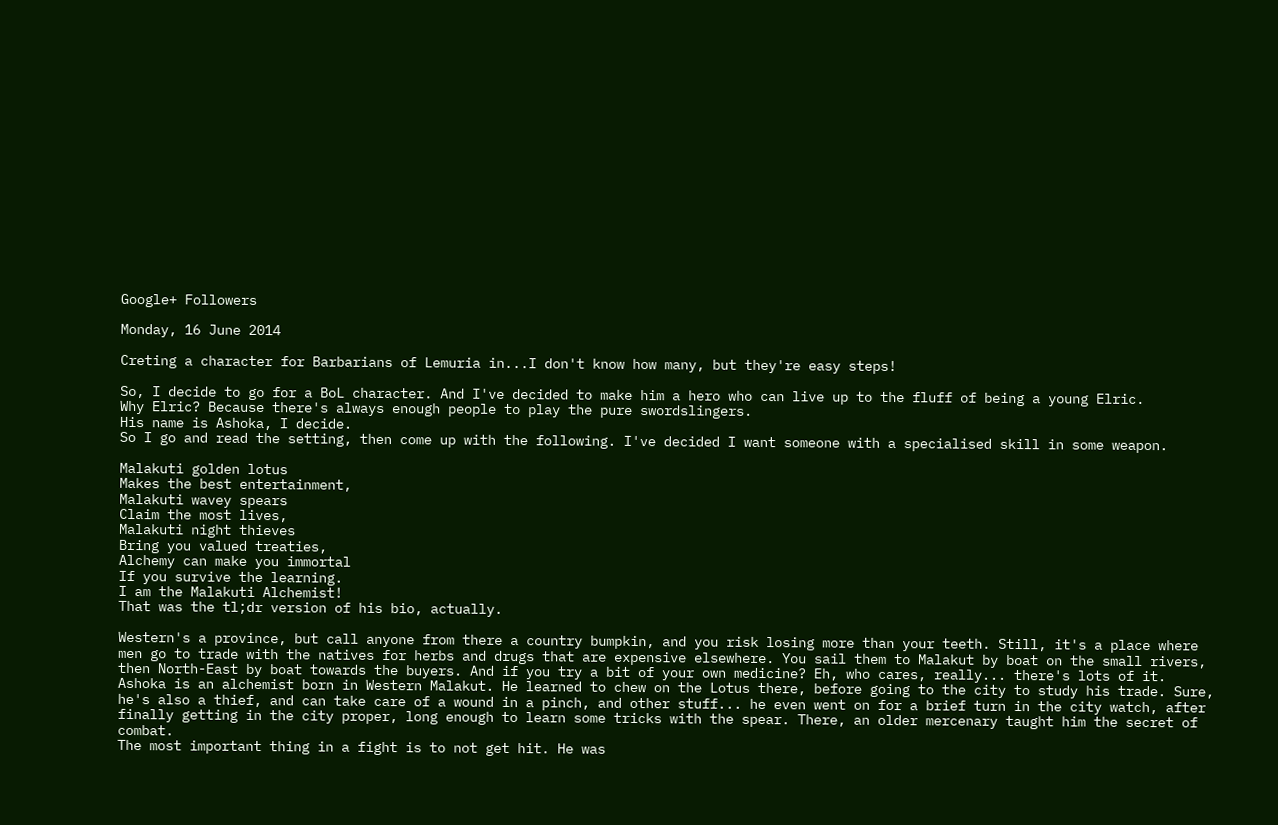Google+ Followers

Monday, 16 June 2014

Creting a character for Barbarians of Lemuria in...I don't know how many, but they're easy steps!

So, I decide to go for a BoL character. And I've decided to make him a hero who can live up to the fluff of being a young Elric.
Why Elric? Because there's always enough people to play the pure swordslingers.
His name is Ashoka, I decide.
So I go and read the setting, then come up with the following. I've decided I want someone with a specialised skill in some weapon.

Malakuti golden lotus
Makes the best entertainment,
Malakuti wavey spears
Claim the most lives,
Malakuti night thieves
Bring you valued treaties,
Alchemy can make you immortal
If you survive the learning.
I am the Malakuti Alchemist!
That was the tl;dr version of his bio, actually.

Western's a province, but call anyone from there a country bumpkin, and you risk losing more than your teeth. Still, it's a place where men go to trade with the natives for herbs and drugs that are expensive elsewhere. You sail them to Malakut by boat on the small rivers, then North-East by boat towards the buyers. And if you try a bit of your own medicine? Eh, who cares, really... there's lots of it.
Ashoka is an alchemist born in Western Malakut. He learned to chew on the Lotus there, before going to the city to study his trade. Sure, he's also a thief, and can take care of a wound in a pinch, and other stuff... he even went on for a brief turn in the city watch, after finally getting in the city proper, long enough to learn some tricks with the spear. There, an older mercenary taught him the secret of combat.
The most important thing in a fight is to not get hit. He was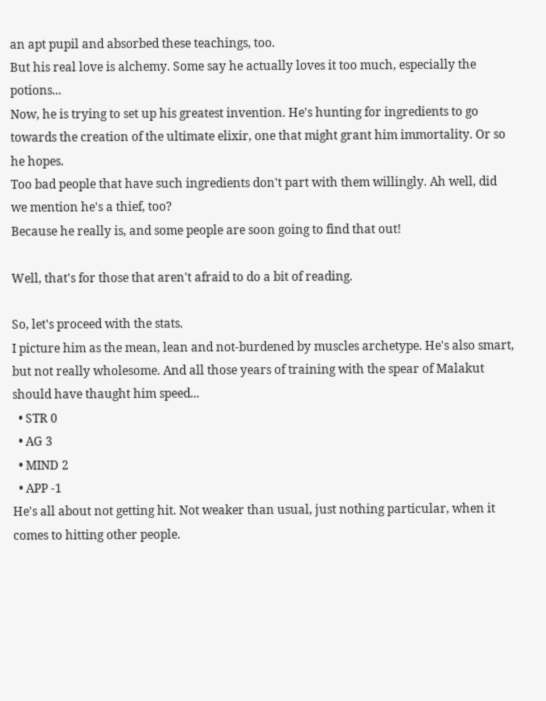an apt pupil and absorbed these teachings, too.
But his real love is alchemy. Some say he actually loves it too much, especially the potions...
Now, he is trying to set up his greatest invention. He's hunting for ingredients to go towards the creation of the ultimate elixir, one that might grant him immortality. Or so he hopes.
Too bad people that have such ingredients don't part with them willingly. Ah well, did we mention he's a thief, too?
Because he really is, and some people are soon going to find that out!

Well, that's for those that aren't afraid to do a bit of reading.

So, let's proceed with the stats.
I picture him as the mean, lean and not-burdened by muscles archetype. He's also smart, but not really wholesome. And all those years of training with the spear of Malakut should have thaught him speed...
  • STR 0
  • AG 3
  • MIND 2
  • APP -1
He's all about not getting hit. Not weaker than usual, just nothing particular, when it comes to hitting other people.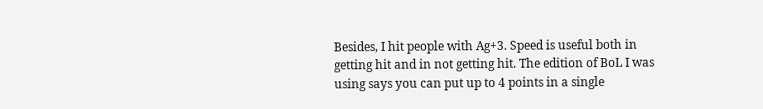Besides, I hit people with Ag+3. Speed is useful both in getting hit and in not getting hit. The edition of BoL I was using says you can put up to 4 points in a single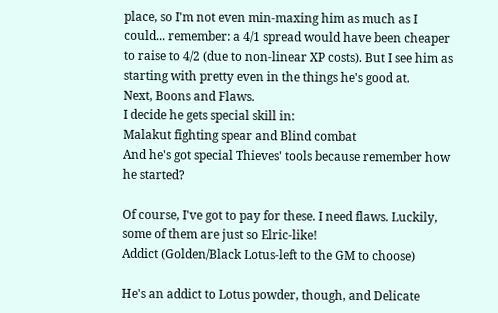place, so I'm not even min-maxing him as much as I could... remember: a 4/1 spread would have been cheaper to raise to 4/2 (due to non-linear XP costs). But I see him as starting with pretty even in the things he's good at.
Next, Boons and Flaws.
I decide he gets special skill in:
Malakut fighting spear and Blind combat
And he's got special Thieves' tools because remember how he started?

Of course, I've got to pay for these. I need flaws. Luckily, some of them are just so Elric-like!
Addict (Golden/Black Lotus-left to the GM to choose)

He's an addict to Lotus powder, though, and Delicate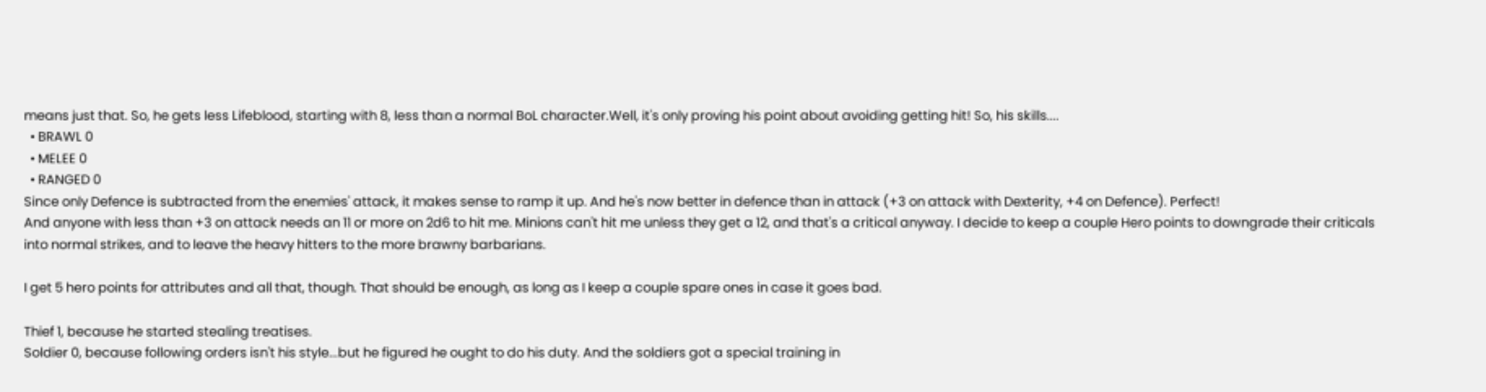means just that. So, he gets less Lifeblood, starting with 8, less than a normal BoL character.Well, it's only proving his point about avoiding getting hit! So, his skills....
  • BRAWL 0
  • MELEE 0
  • RANGED 0
Since only Defence is subtracted from the enemies' attack, it makes sense to ramp it up. And he's now better in defence than in attack (+3 on attack with Dexterity, +4 on Defence). Perfect!
And anyone with less than +3 on attack needs an 11 or more on 2d6 to hit me. Minions can't hit me unless they get a 12, and that's a critical anyway. I decide to keep a couple Hero points to downgrade their criticals into normal strikes, and to leave the heavy hitters to the more brawny barbarians.

I get 5 hero points for attributes and all that, though. That should be enough, as long as I keep a couple spare ones in case it goes bad.

Thief 1, because he started stealing treatises.
Soldier 0, because following orders isn't his style...but he figured he ought to do his duty. And the soldiers got a special training in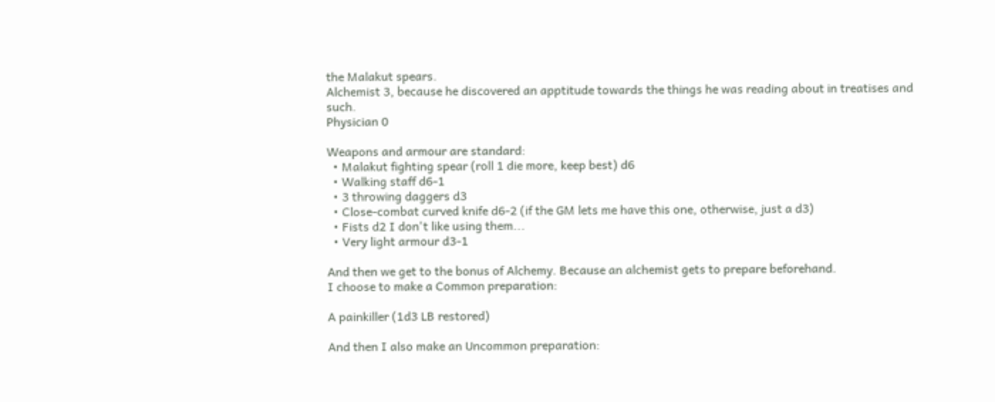the Malakut spears.
Alchemist 3, because he discovered an apptitude towards the things he was reading about in treatises and such.
Physician 0

Weapons and armour are standard:
  • Malakut fighting spear (roll 1 die more, keep best) d6
  • Walking staff d6-1
  • 3 throwing daggers d3
  • Close-combat curved knife d6-2 (if the GM lets me have this one, otherwise, just a d3)
  • Fists d2 I don't like using them...
  • Very light armour d3-1

And then we get to the bonus of Alchemy. Because an alchemist gets to prepare beforehand.
I choose to make a Common preparation:

A painkiller (1d3 LB restored)

And then I also make an Uncommon preparation: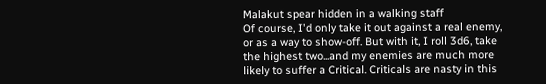Malakut spear hidden in a walking staff
Of course, I'd only take it out against a real enemy, or as a way to show-off. But with it, I roll 3d6, take the highest two...and my enemies are much more likely to suffer a Critical. Criticals are nasty in this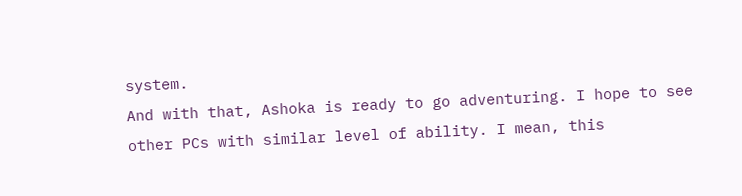system.
And with that, Ashoka is ready to go adventuring. I hope to see other PCs with similar level of ability. I mean, this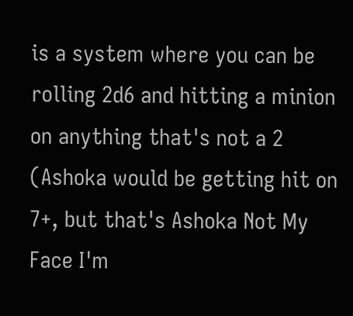is a system where you can be rolling 2d6 and hitting a minion on anything that's not a 2 (Ashoka would be getting hit on 7+, but that's Ashoka Not My Face I'm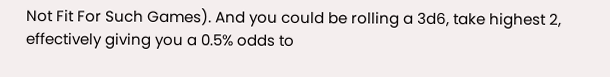Not Fit For Such Games). And you could be rolling a 3d6, take highest 2, effectively giving you a 0.5% odds to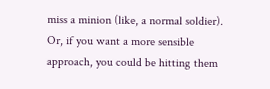miss a minion (like, a normal soldier). Or, if you want a more sensible approach, you could be hitting them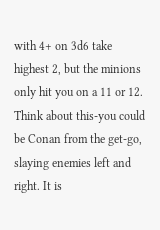with 4+ on 3d6 take highest 2, but the minions only hit you on a 11 or 12.
Think about this-you could be Conan from the get-go, slaying enemies left and right. It is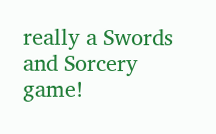really a Swords and Sorcery game!